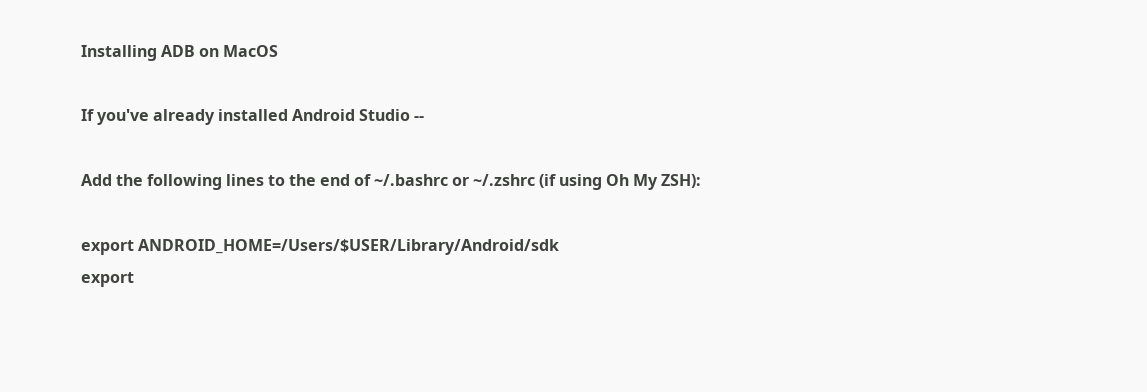Installing ADB on MacOS

If you've already installed Android Studio --

Add the following lines to the end of ~/.bashrc or ~/.zshrc (if using Oh My ZSH):

export ANDROID_HOME=/Users/$USER/Library/Android/sdk
export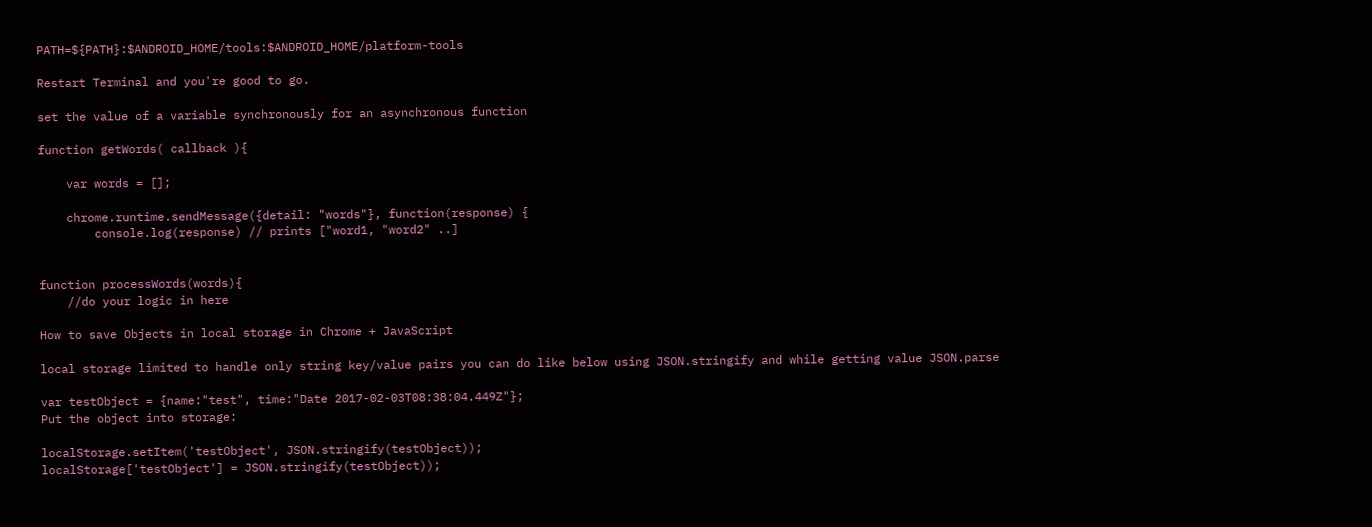PATH=${PATH}:$ANDROID_HOME/tools:$ANDROID_HOME/platform-tools

Restart Terminal and you're good to go.

set the value of a variable synchronously for an asynchronous function

function getWords( callback ){

    var words = [];

    chrome.runtime.sendMessage({detail: "words"}, function(response) {
        console.log(response) // prints ["word1, "word2" ..]


function processWords(words){
    //do your logic in here

How to save Objects in local storage in Chrome + JavaScript

local storage limited to handle only string key/value pairs you can do like below using JSON.stringify and while getting value JSON.parse

var testObject = {name:"test", time:"Date 2017-02-03T08:38:04.449Z"};
Put the object into storage:

localStorage.setItem('testObject', JSON.stringify(testObject));
localStorage['testObject'] = JSON.stringify(testObject));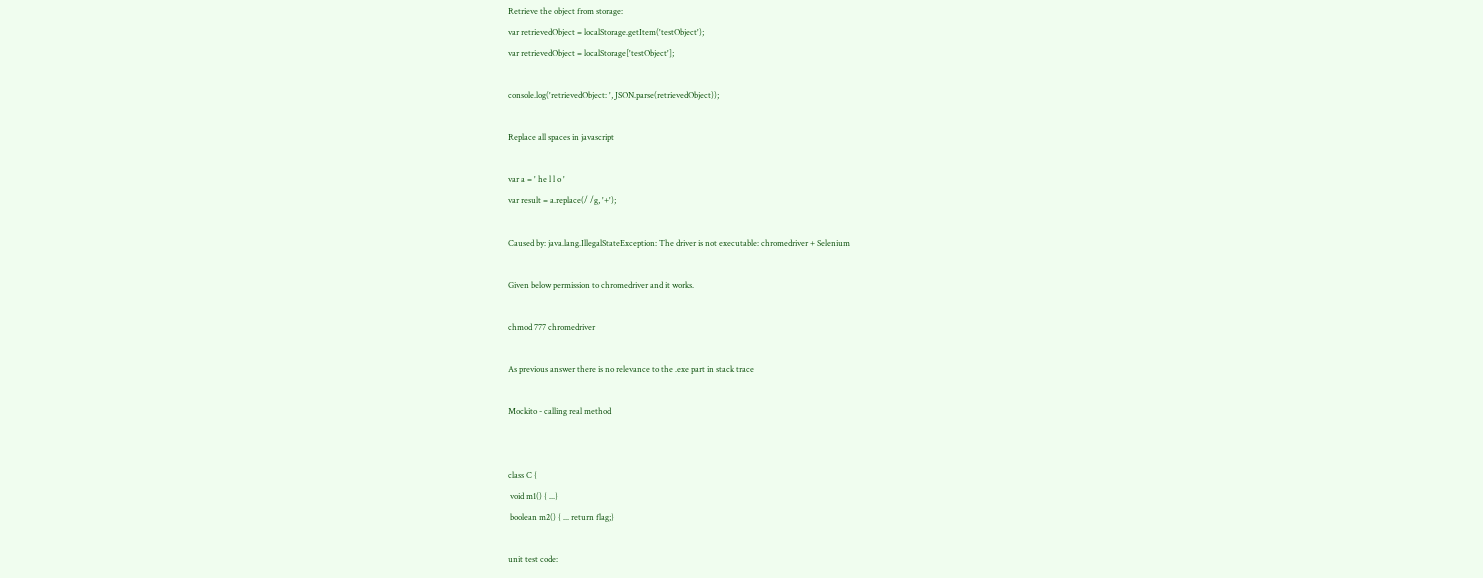Retrieve the object from storage:
var retrievedObject = localStorage.getItem('testObject');
var retrievedObject = localStorage['testObject'];

console.log('retrievedObject: ', JSON.parse(retrievedObject));

Replace all spaces in javascript

var a = ' he l l o '
var result = a.replace(/ /g, '+');

Caused by: java.lang.IllegalStateException: The driver is not executable: chromedriver + Selenium

Given below permission to chromedriver and it works.

chmod 777 chromedriver

As previous answer there is no relevance to the .exe part in stack trace

Mockito - calling real method


class C {
 void m1() { ...}
 boolean m2() { ... return flag;}

unit test code: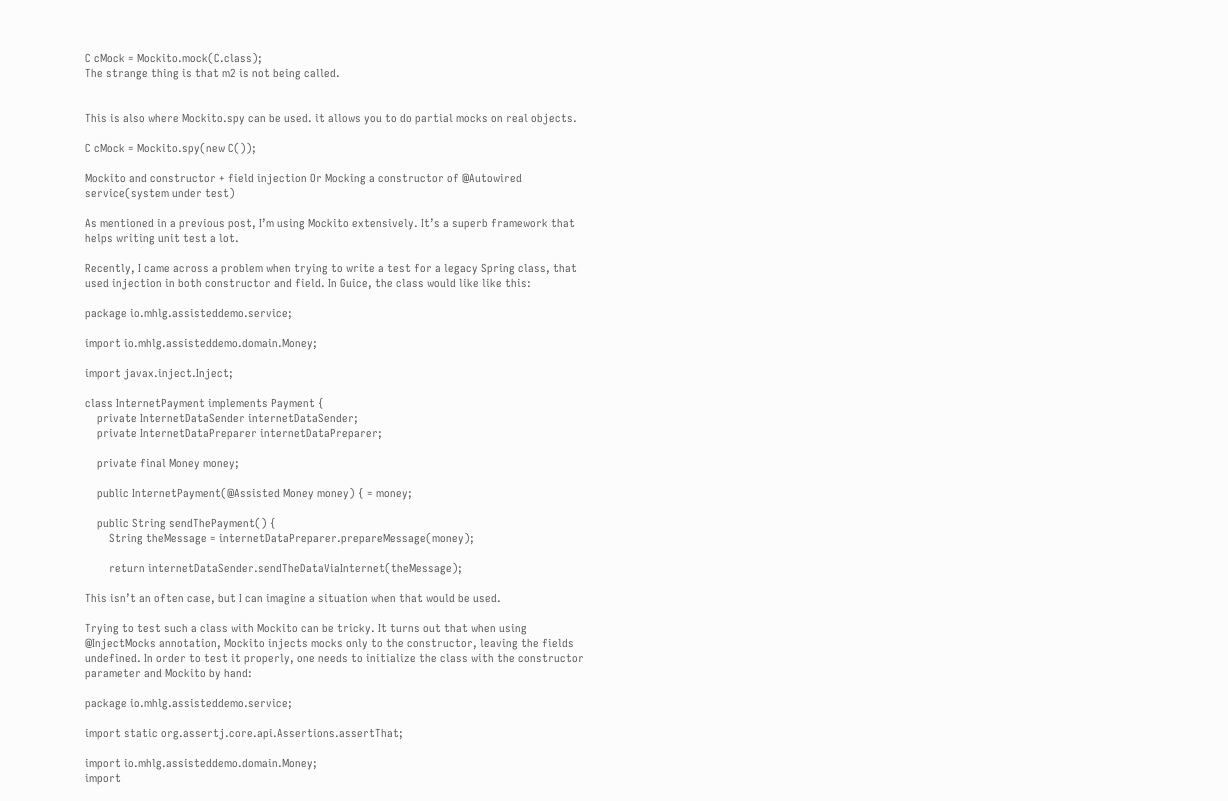C cMock = Mockito.mock(C.class);
The strange thing is that m2 is not being called.


This is also where Mockito.spy can be used. it allows you to do partial mocks on real objects.

C cMock = Mockito.spy(new C());

Mockito and constructor + field injection Or Mocking a constructor of @Autowired service(system under test)

As mentioned in a previous post, I’m using Mockito extensively. It’s a superb framework that helps writing unit test a lot.

Recently, I came across a problem when trying to write a test for a legacy Spring class, that used injection in both constructor and field. In Guice, the class would like like this:

package io.mhlg.assisteddemo.service;

import io.mhlg.assisteddemo.domain.Money;

import javax.inject.Inject;

class InternetPayment implements Payment {
    private InternetDataSender internetDataSender;
    private InternetDataPreparer internetDataPreparer;

    private final Money money;

    public InternetPayment(@Assisted Money money) { = money;

    public String sendThePayment() {
        String theMessage = internetDataPreparer.prepareMessage(money);

        return internetDataSender.sendTheDataViaInternet(theMessage);

This isn’t an often case, but I can imagine a situation when that would be used.

Trying to test such a class with Mockito can be tricky. It turns out that when using @InjectMocks annotation, Mockito injects mocks only to the constructor, leaving the fields undefined. In order to test it properly, one needs to initialize the class with the constructor parameter and Mockito by hand:

package io.mhlg.assisteddemo.service;

import static org.assertj.core.api.Assertions.assertThat;

import io.mhlg.assisteddemo.domain.Money;
import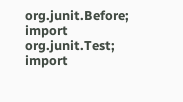org.junit.Before;
import org.junit.Test;
import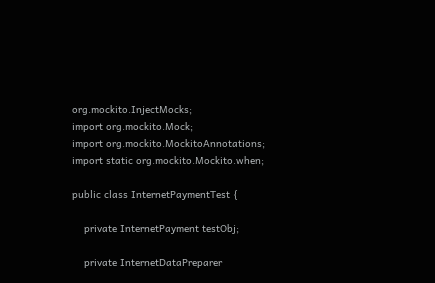org.mockito.InjectMocks;
import org.mockito.Mock;
import org.mockito.MockitoAnnotations;
import static org.mockito.Mockito.when;

public class InternetPaymentTest {

    private InternetPayment testObj;

    private InternetDataPreparer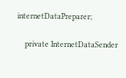internetDataPreparer;

    private InternetDataSender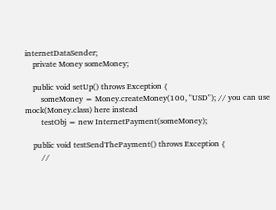internetDataSender;
    private Money someMoney;

    public void setUp() throws Exception {
        someMoney = Money.createMoney(100, "USD"); // you can use mock(Money.class) here instead
        testObj = new InternetPayment(someMoney);

    public void testSendThePayment() throws Exception {
        //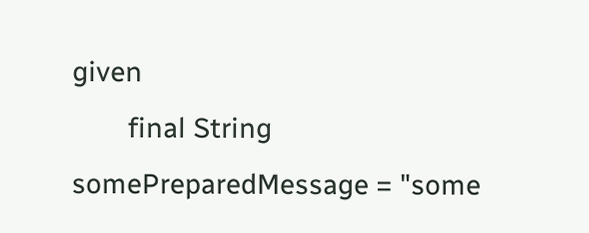given
        final String somePreparedMessage = "some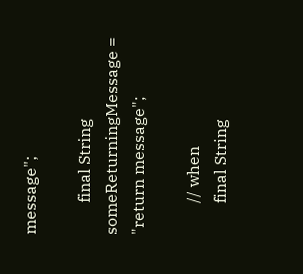message";

        final String someReturningMessage = "return message";

        // when
        final String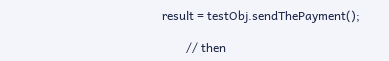result = testObj.sendThePayment();

        // then